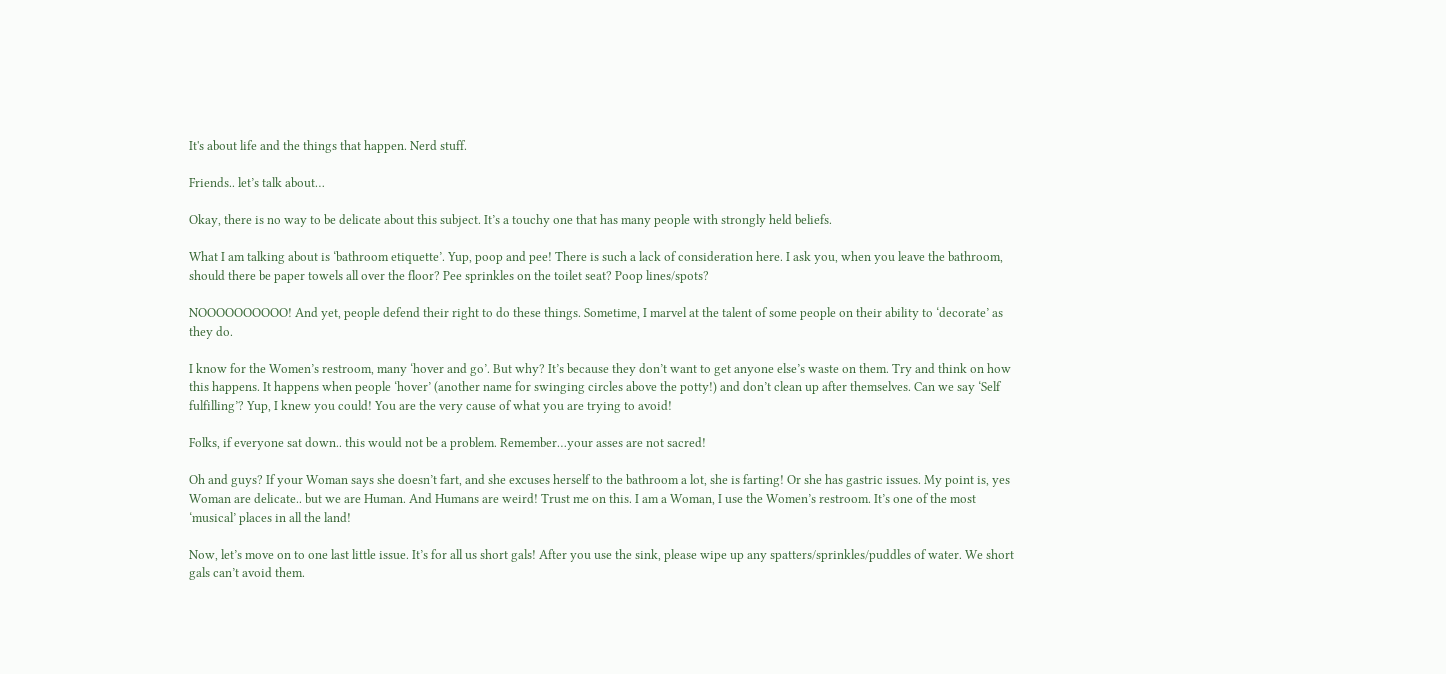It's about life and the things that happen. Nerd stuff.

Friends.. let’s talk about…

Okay, there is no way to be delicate about this subject. It’s a touchy one that has many people with strongly held beliefs.

What I am talking about is ‘bathroom etiquette’. Yup, poop and pee! There is such a lack of consideration here. I ask you, when you leave the bathroom, should there be paper towels all over the floor? Pee sprinkles on the toilet seat? Poop lines/spots?

NOOOOOOOOOO! And yet, people defend their right to do these things. Sometime, I marvel at the talent of some people on their ability to ‘decorate’ as they do.

I know for the Women’s restroom, many ‘hover and go’. But why? It’s because they don’t want to get anyone else’s waste on them. Try and think on how this happens. It happens when people ‘hover’ (another name for swinging circles above the potty!) and don’t clean up after themselves. Can we say ‘Self fulfilling’? Yup, I knew you could! You are the very cause of what you are trying to avoid!

Folks, if everyone sat down.. this would not be a problem. Remember…your asses are not sacred!

Oh and guys? If your Woman says she doesn’t fart, and she excuses herself to the bathroom a lot, she is farting! Or she has gastric issues. My point is, yes Woman are delicate.. but we are Human. And Humans are weird! Trust me on this. I am a Woman, I use the Women’s restroom. It’s one of the most ‘musical’ places in all the land!

Now, let’s move on to one last little issue. It’s for all us short gals! After you use the sink, please wipe up any spatters/sprinkles/puddles of water. We short gals can’t avoid them.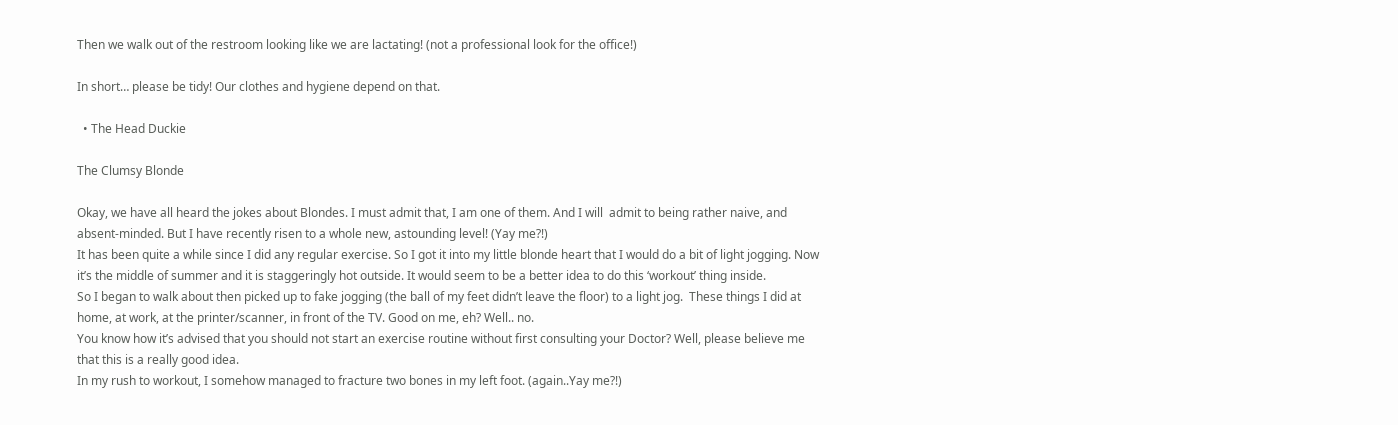Then we walk out of the restroom looking like we are lactating! (not a professional look for the office!)

In short… please be tidy! Our clothes and hygiene depend on that.

  • The Head Duckie

The Clumsy Blonde

Okay, we have all heard the jokes about Blondes. I must admit that, I am one of them. And I will  admit to being rather naive, and absent-minded. But I have recently risen to a whole new, astounding level! (Yay me?!)
It has been quite a while since I did any regular exercise. So I got it into my little blonde heart that I would do a bit of light jogging. Now it’s the middle of summer and it is staggeringly hot outside. It would seem to be a better idea to do this ‘workout’ thing inside.
So I began to walk about then picked up to fake jogging (the ball of my feet didn’t leave the floor) to a light jog.  These things I did at home, at work, at the printer/scanner, in front of the TV. Good on me, eh? Well.. no.
You know how it’s advised that you should not start an exercise routine without first consulting your Doctor? Well, please believe me that this is a really good idea.
In my rush to workout, I somehow managed to fracture two bones in my left foot. (again..Yay me?!)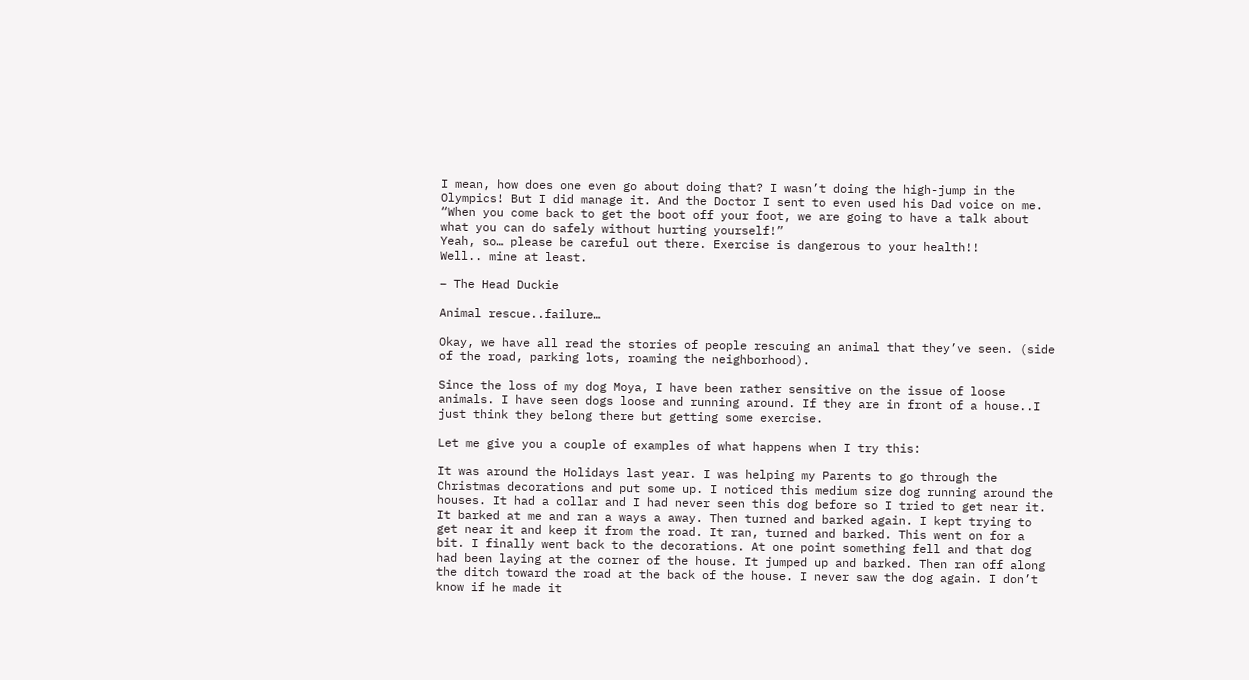I mean, how does one even go about doing that? I wasn’t doing the high-jump in the Olympics! But I did manage it. And the Doctor I sent to even used his Dad voice on me. “When you come back to get the boot off your foot, we are going to have a talk about what you can do safely without hurting yourself!”
Yeah, so… please be careful out there. Exercise is dangerous to your health!!
Well.. mine at least.

– The Head Duckie

Animal rescue..failure…

Okay, we have all read the stories of people rescuing an animal that they’ve seen. (side of the road, parking lots, roaming the neighborhood).

Since the loss of my dog Moya, I have been rather sensitive on the issue of loose animals. I have seen dogs loose and running around. If they are in front of a house..I just think they belong there but getting some exercise.

Let me give you a couple of examples of what happens when I try this:

It was around the Holidays last year. I was helping my Parents to go through the Christmas decorations and put some up. I noticed this medium size dog running around the houses. It had a collar and I had never seen this dog before so I tried to get near it. It barked at me and ran a ways a away. Then turned and barked again. I kept trying to get near it and keep it from the road. It ran, turned and barked. This went on for a bit. I finally went back to the decorations. At one point something fell and that dog had been laying at the corner of the house. It jumped up and barked. Then ran off along the ditch toward the road at the back of the house. I never saw the dog again. I don’t know if he made it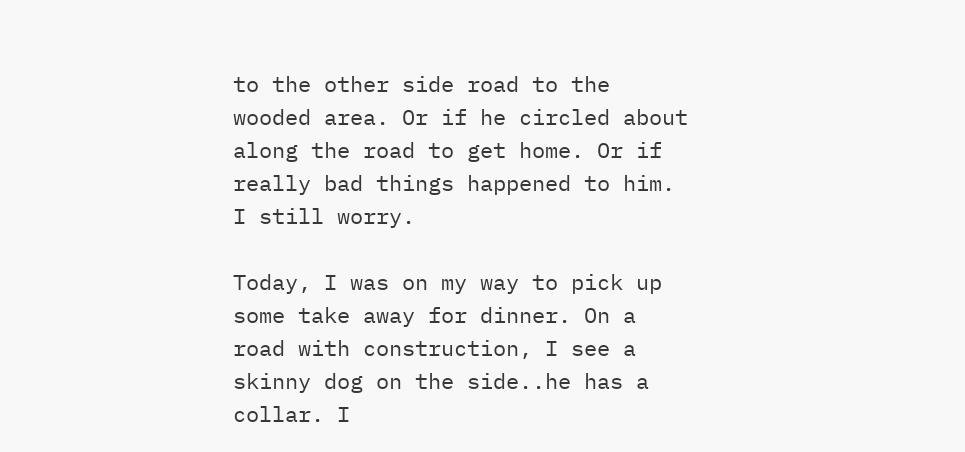to the other side road to the wooded area. Or if he circled about along the road to get home. Or if really bad things happened to him. I still worry.

Today, I was on my way to pick up some take away for dinner. On a road with construction, I see a skinny dog on the side..he has a collar. I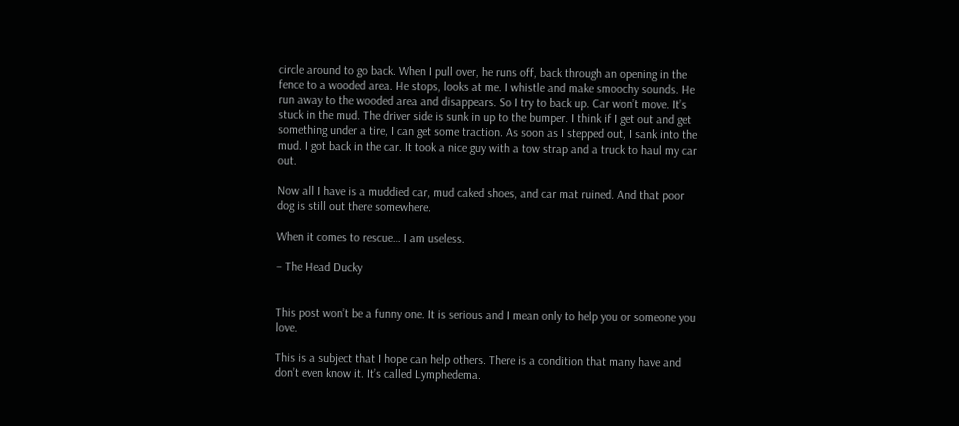circle around to go back. When I pull over, he runs off, back through an opening in the fence to a wooded area. He stops, looks at me. I whistle and make smoochy sounds. He run away to the wooded area and disappears. So I try to back up. Car won’t move. It’s stuck in the mud. The driver side is sunk in up to the bumper. I think if I get out and get something under a tire, I can get some traction. As soon as I stepped out, I sank into the mud. I got back in the car. It took a nice guy with a tow strap and a truck to haul my car out.

Now all I have is a muddied car, mud caked shoes, and car mat ruined. And that poor dog is still out there somewhere.

When it comes to rescue… I am useless.

– The Head Ducky


This post won’t be a funny one. It is serious and I mean only to help you or someone you love.

This is a subject that I hope can help others. There is a condition that many have and don’t even know it. It’s called Lymphedema.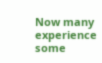Now many experience some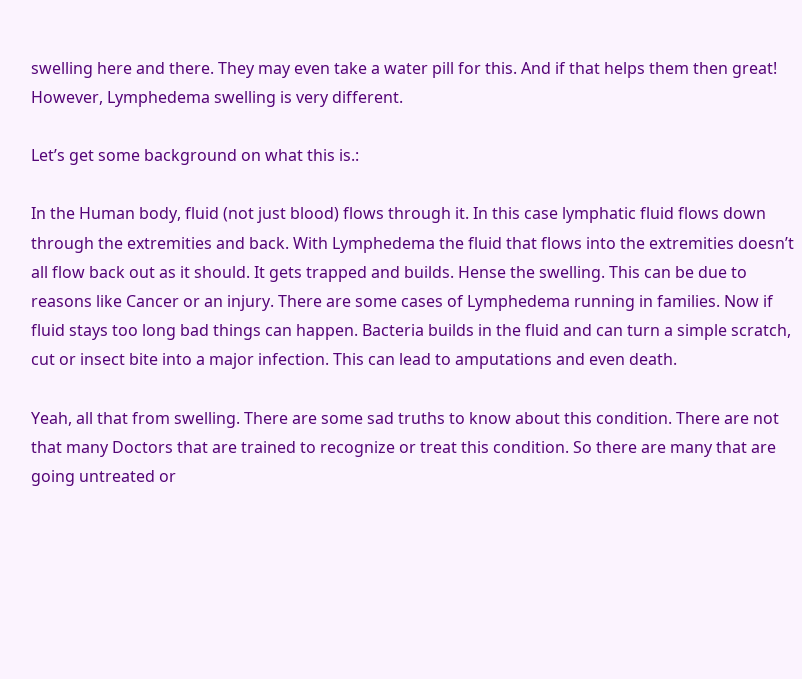swelling here and there. They may even take a water pill for this. And if that helps them then great! However, Lymphedema swelling is very different.

Let’s get some background on what this is.:

In the Human body, fluid (not just blood) flows through it. In this case lymphatic fluid flows down through the extremities and back. With Lymphedema the fluid that flows into the extremities doesn’t all flow back out as it should. It gets trapped and builds. Hense the swelling. This can be due to reasons like Cancer or an injury. There are some cases of Lymphedema running in families. Now if fluid stays too long bad things can happen. Bacteria builds in the fluid and can turn a simple scratch, cut or insect bite into a major infection. This can lead to amputations and even death.

Yeah, all that from swelling. There are some sad truths to know about this condition. There are not that many Doctors that are trained to recognize or treat this condition. So there are many that are going untreated or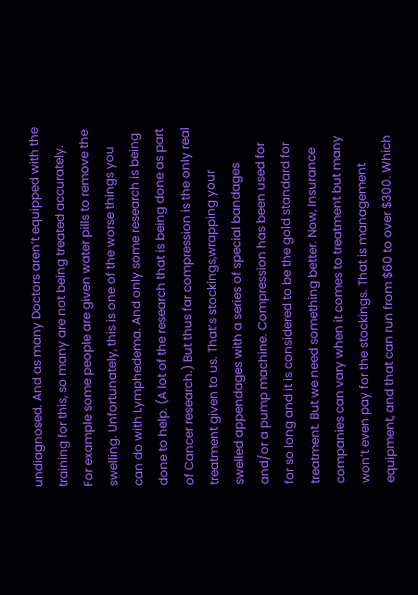undiagnosed. And as many Doctors aren’t equipped with the training for this, so many are not being treated accurately. For example some people are given water pills to remove the swelling. Unfortunately, this is one of the worse things you can do with Lymphedema. And only some research is being done to help. (A lot of the research that is being done as part of Cancer research.) But thus far compression is the only real treatment given to us. That’s stockings,wrapping your swelled appendages with a series of special bandages and/or a pump machine. Compression has been used for for so long and it is considered to be the gold standard for treatment. But we need something better. Now, Insurance companies can vary when it comes to treatment but many won’t even pay for the stockings. That is management equipment, and that can run from $60 to over $300. Which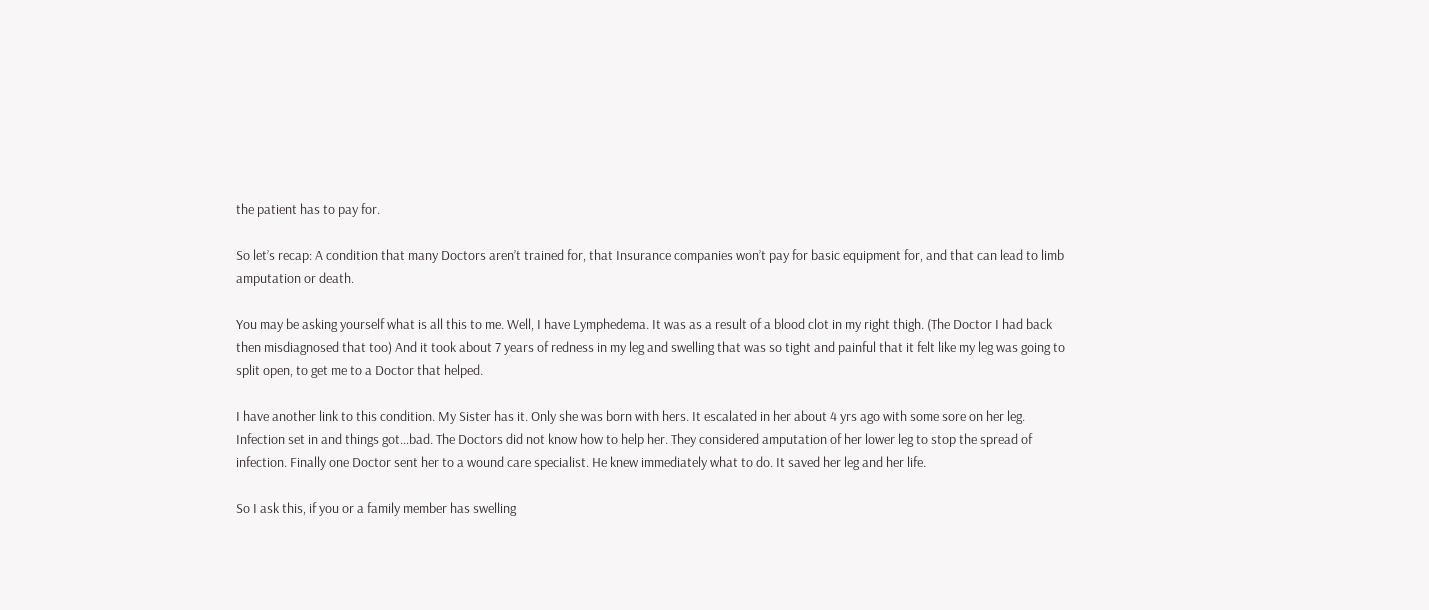the patient has to pay for.

So let’s recap: A condition that many Doctors aren’t trained for, that Insurance companies won’t pay for basic equipment for, and that can lead to limb amputation or death.

You may be asking yourself what is all this to me. Well, I have Lymphedema. It was as a result of a blood clot in my right thigh. (The Doctor I had back then misdiagnosed that too) And it took about 7 years of redness in my leg and swelling that was so tight and painful that it felt like my leg was going to split open, to get me to a Doctor that helped.

I have another link to this condition. My Sister has it. Only she was born with hers. It escalated in her about 4 yrs ago with some sore on her leg. Infection set in and things got…bad. The Doctors did not know how to help her. They considered amputation of her lower leg to stop the spread of infection. Finally one Doctor sent her to a wound care specialist. He knew immediately what to do. It saved her leg and her life.

So I ask this, if you or a family member has swelling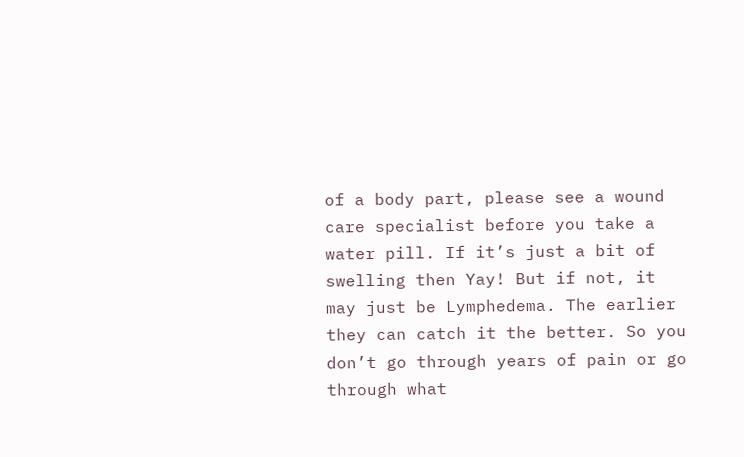of a body part, please see a wound care specialist before you take a water pill. If it’s just a bit of swelling then Yay! But if not, it may just be Lymphedema. The earlier they can catch it the better. So you don’t go through years of pain or go through what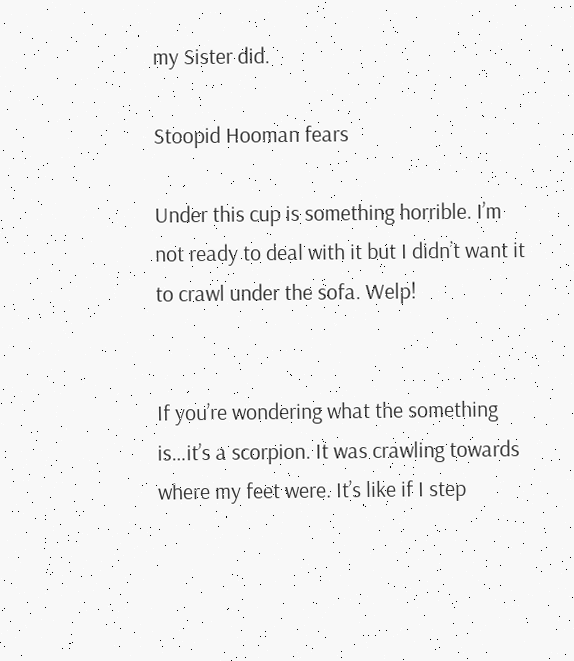my Sister did.

Stoopid Hooman fears

Under this cup is something horrible. I’m not ready to deal with it but I didn’t want it to crawl under the sofa. Welp!


If you’re wondering what the something is…it’s a scorpion. It was crawling towards where my feet were. It’s like if I step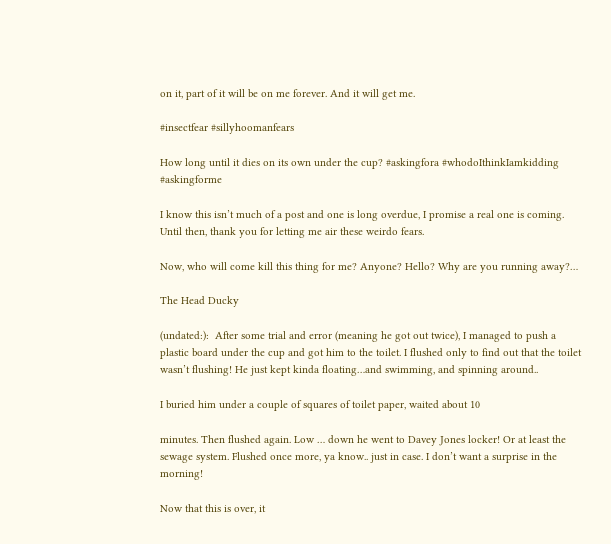on it, part of it will be on me forever. And it will get me.

#insectfear #sillyhoomanfears

How long until it dies on its own under the cup? #askingfora #whodoIthinkIamkidding #askingforme

I know this isn’t much of a post and one is long overdue, I promise a real one is coming. Until then, thank you for letting me air these weirdo fears.

Now, who will come kill this thing for me? Anyone? Hello? Why are you running away?…

The Head Ducky

(undated:):  After some trial and error (meaning he got out twice), I managed to push a plastic board under the cup and got him to the toilet. I flushed only to find out that the toilet wasn’t flushing! He just kept kinda floating…and swimming, and spinning around..

I buried him under a couple of squares of toilet paper, waited about 10

minutes. Then flushed again. Low … down he went to Davey Jones locker! Or at least the sewage system. Flushed once more, ya know.. just in case. I don’t want a surprise in the morning!

Now that this is over, it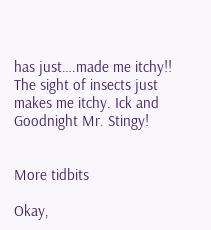has just….made me itchy!! The sight of insects just makes me itchy. Ick and Goodnight Mr. Stingy!


More tidbits

Okay,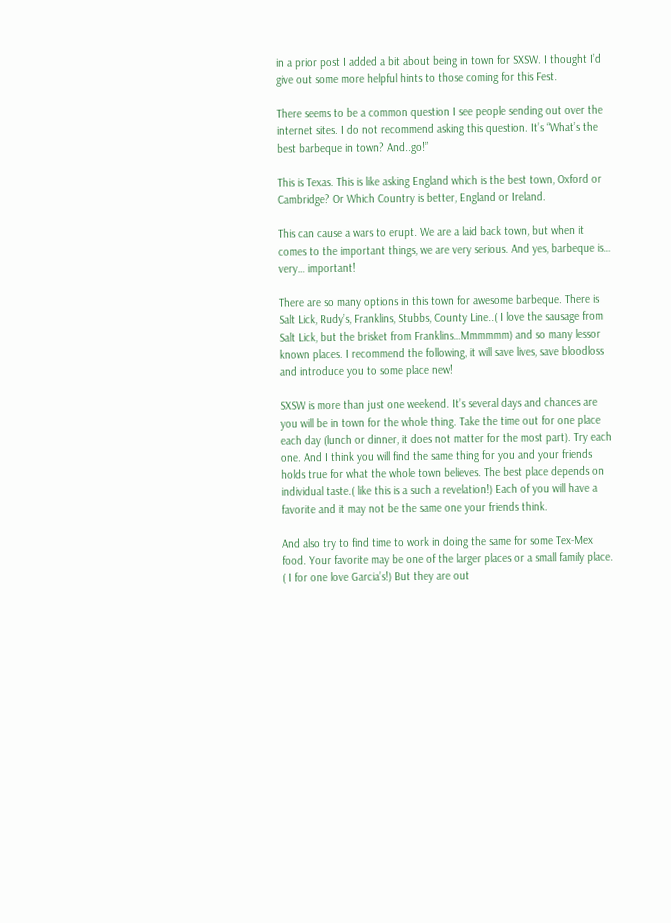in a prior post I added a bit about being in town for SXSW. I thought I’d give out some more helpful hints to those coming for this Fest.

There seems to be a common question I see people sending out over the internet sites. I do not recommend asking this question. It’s “What’s the best barbeque in town? And..go!”

This is Texas. This is like asking England which is the best town, Oxford or Cambridge? Or Which Country is better, England or Ireland.

This can cause a wars to erupt. We are a laid back town, but when it comes to the important things, we are very serious. And yes, barbeque is… very… important!

There are so many options in this town for awesome barbeque. There is Salt Lick, Rudy’s, Franklins, Stubbs, County Line..( I love the sausage from Salt Lick, but the brisket from Franklins…Mmmmmm) and so many lessor known places. I recommend the following, it will save lives, save bloodloss and introduce you to some place new!

SXSW is more than just one weekend. It’s several days and chances are you will be in town for the whole thing. Take the time out for one place each day (lunch or dinner, it does not matter for the most part). Try each one. And I think you will find the same thing for you and your friends holds true for what the whole town believes. The best place depends on individual taste.( like this is a such a revelation!) Each of you will have a favorite and it may not be the same one your friends think.

And also try to find time to work in doing the same for some Tex-Mex food. Your favorite may be one of the larger places or a small family place. ( I for one love Garcia’s!) But they are out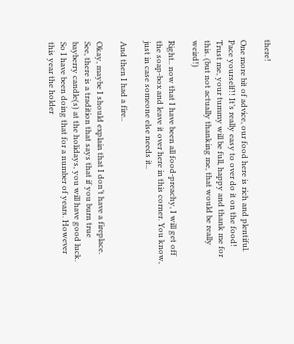there!

One more bit of advice, our food here is rich and plentiful. Pace yourself!! It’s really easy to over do it on the food! Trust me, your tummy will be full, happy and thank me for this. (but not actually thanking me, that would be really weird!)

Right.. now that I have been all food-preachy, I will get off the soap-box and leave it over here in this corner. You know, just in case someone else needs it..

And then I had a fire..

Okay, maybe I should explain that I don’t have a fireplace. See, there is a tradition that says that if you burn true bayberry candle(s) at the holidays, you will have good luck. So I have been doing that for a number of years. However this year the holder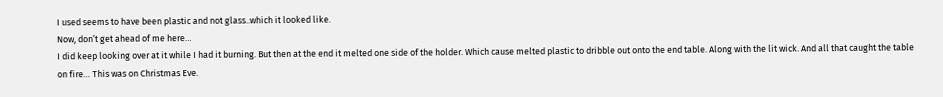I used seems to have been plastic and not glass..which it looked like.
Now, don’t get ahead of me here…
I did keep looking over at it while I had it burning. But then at the end it melted one side of the holder. Which cause melted plastic to dribble out onto the end table. Along with the lit wick. And all that caught the table on fire… This was on Christmas Eve.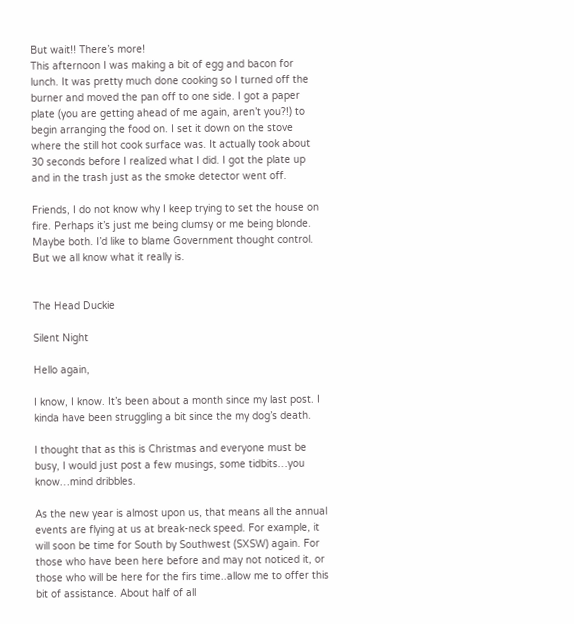But wait!! There’s more!
This afternoon I was making a bit of egg and bacon for lunch. It was pretty much done cooking so I turned off the burner and moved the pan off to one side. I got a paper plate (you are getting ahead of me again, aren’t you?!) to begin arranging the food on. I set it down on the stove where the still hot cook surface was. It actually took about 30 seconds before I realized what I did. I got the plate up and in the trash just as the smoke detector went off.

Friends, I do not know why I keep trying to set the house on fire. Perhaps it’s just me being clumsy or me being blonde. Maybe both. I’d like to blame Government thought control. But we all know what it really is.


The Head Duckie

Silent Night

Hello again,

I know, I know. It’s been about a month since my last post. I kinda have been struggling a bit since the my dog’s death.

I thought that as this is Christmas and everyone must be busy, I would just post a few musings, some tidbits…you know…mind dribbles.

As the new year is almost upon us, that means all the annual events are flying at us at break-neck speed. For example, it will soon be time for South by Southwest (SXSW) again. For those who have been here before and may not noticed it, or those who will be here for the firs time..allow me to offer this bit of assistance. About half of all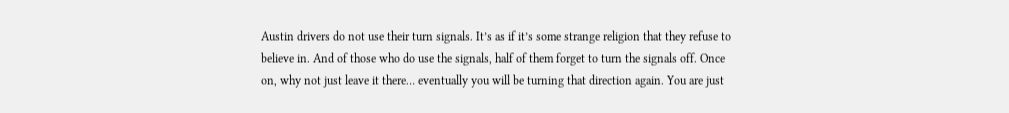Austin drivers do not use their turn signals. It’s as if it’s some strange religion that they refuse to believe in. And of those who do use the signals, half of them forget to turn the signals off. Once on, why not just leave it there… eventually you will be turning that direction again. You are just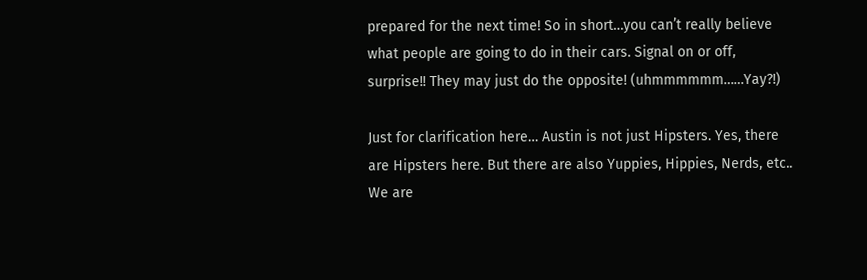prepared for the next time! So in short…you can’t really believe what people are going to do in their cars. Signal on or off, surprise!! They may just do the opposite! (uhmmmmmm……Yay?!)

Just for clarification here… Austin is not just Hipsters. Yes, there are Hipsters here. But there are also Yuppies, Hippies, Nerds, etc.. We are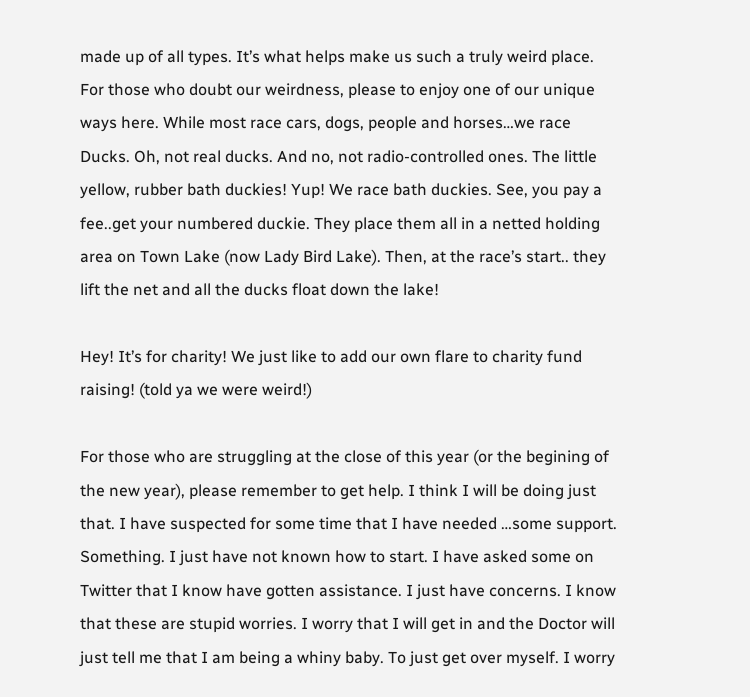made up of all types. It’s what helps make us such a truly weird place. For those who doubt our weirdness, please to enjoy one of our unique ways here. While most race cars, dogs, people and horses…we race Ducks. Oh, not real ducks. And no, not radio-controlled ones. The little yellow, rubber bath duckies! Yup! We race bath duckies. See, you pay a fee..get your numbered duckie. They place them all in a netted holding area on Town Lake (now Lady Bird Lake). Then, at the race’s start.. they lift the net and all the ducks float down the lake!

Hey! It’s for charity! We just like to add our own flare to charity fund raising! (told ya we were weird!)

For those who are struggling at the close of this year (or the begining of the new year), please remember to get help. I think I will be doing just that. I have suspected for some time that I have needed …some support. Something. I just have not known how to start. I have asked some on Twitter that I know have gotten assistance. I just have concerns. I know that these are stupid worries. I worry that I will get in and the Doctor will just tell me that I am being a whiny baby. To just get over myself. I worry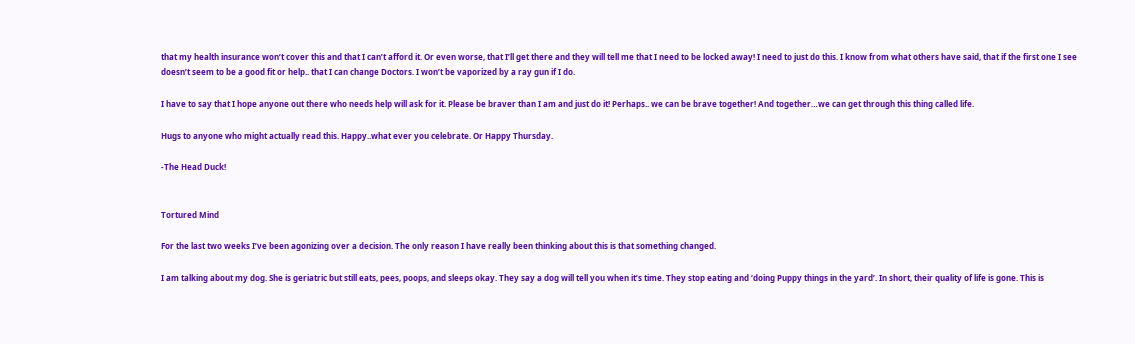that my health insurance won’t cover this and that I can’t afford it. Or even worse, that I’ll get there and they will tell me that I need to be locked away! I need to just do this. I know from what others have said, that if the first one I see doesn’t seem to be a good fit or help.. that I can change Doctors. I won’t be vaporized by a ray gun if I do.

I have to say that I hope anyone out there who needs help will ask for it. Please be braver than I am and just do it! Perhaps.. we can be brave together! And together…we can get through this thing called life.

Hugs to anyone who might actually read this. Happy..what ever you celebrate. Or Happy Thursday.

-The Head Duck!


Tortured Mind

For the last two weeks I’ve been agonizing over a decision. The only reason I have really been thinking about this is that something changed.

I am talking about my dog. She is geriatric but still eats, pees, poops, and sleeps okay. They say a dog will tell you when it’s time. They stop eating and ‘doing Puppy things in the yard’. In short, their quality of life is gone. This is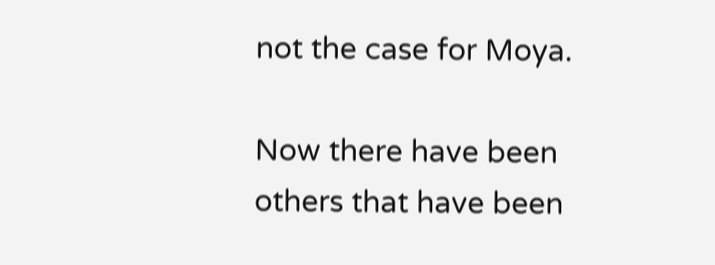not the case for Moya.

Now there have been others that have been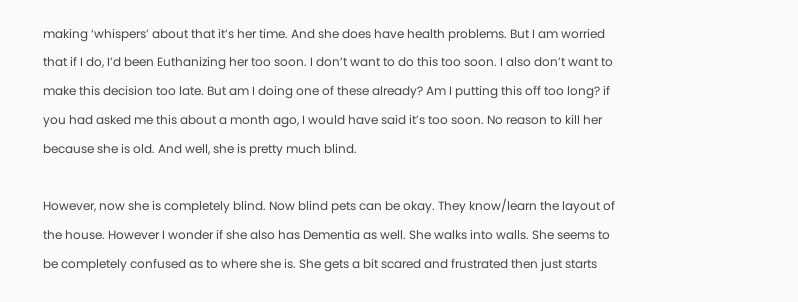making ‘whispers’ about that it’s her time. And she does have health problems. But I am worried that if I do, I’d been Euthanizing her too soon. I don’t want to do this too soon. I also don’t want to make this decision too late. But am I doing one of these already? Am I putting this off too long? if you had asked me this about a month ago, I would have said it’s too soon. No reason to kill her because she is old. And well, she is pretty much blind.

However, now she is completely blind. Now blind pets can be okay. They know/learn the layout of the house. However I wonder if she also has Dementia as well. She walks into walls. She seems to be completely confused as to where she is. She gets a bit scared and frustrated then just starts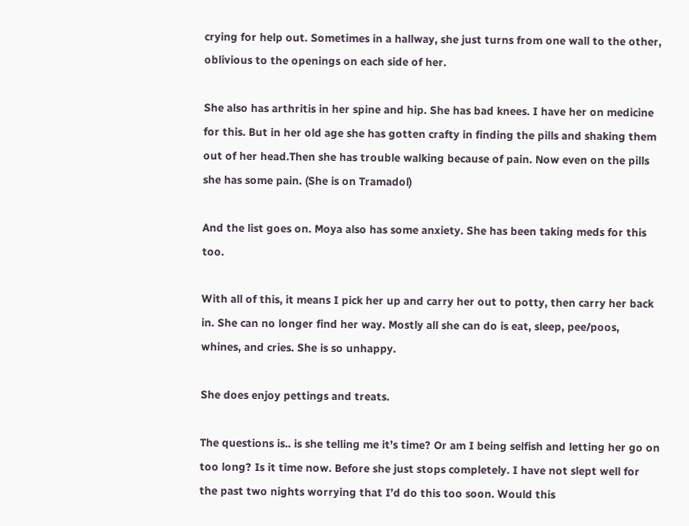crying for help out. Sometimes in a hallway, she just turns from one wall to the other, oblivious to the openings on each side of her.

She also has arthritis in her spine and hip. She has bad knees. I have her on medicine for this. But in her old age she has gotten crafty in finding the pills and shaking them out of her head.Then she has trouble walking because of pain. Now even on the pills she has some pain. (She is on Tramadol)

And the list goes on. Moya also has some anxiety. She has been taking meds for this too.

With all of this, it means I pick her up and carry her out to potty, then carry her back in. She can no longer find her way. Mostly all she can do is eat, sleep, pee/poos, whines, and cries. She is so unhappy.

She does enjoy pettings and treats.

The questions is.. is she telling me it’s time? Or am I being selfish and letting her go on too long? Is it time now. Before she just stops completely. I have not slept well for the past two nights worrying that I’d do this too soon. Would this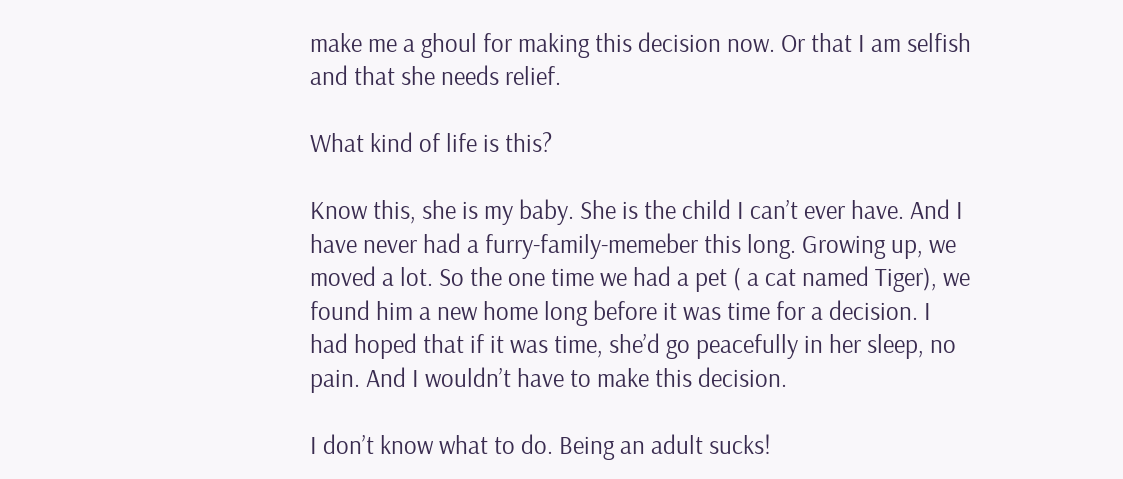make me a ghoul for making this decision now. Or that I am selfish and that she needs relief.

What kind of life is this?

Know this, she is my baby. She is the child I can’t ever have. And I have never had a furry-family-memeber this long. Growing up, we moved a lot. So the one time we had a pet ( a cat named Tiger), we found him a new home long before it was time for a decision. I had hoped that if it was time, she’d go peacefully in her sleep, no pain. And I wouldn’t have to make this decision.

I don’t know what to do. Being an adult sucks!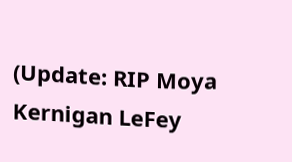(Update: RIP Moya Kernigan LeFey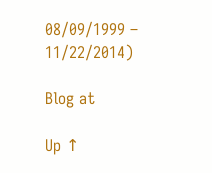08/09/1999 – 11/22/2014)

Blog at

Up ↑